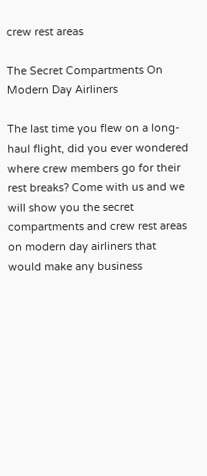crew rest areas

The Secret Compartments On Modern Day Airliners

The last time you flew on a long-haul flight, did you ever wondered where crew members go for their rest breaks? Come with us and we will show you the secret compartments and crew rest areas on modern day airliners that would make any business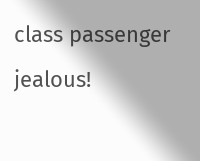class passenger jealous!